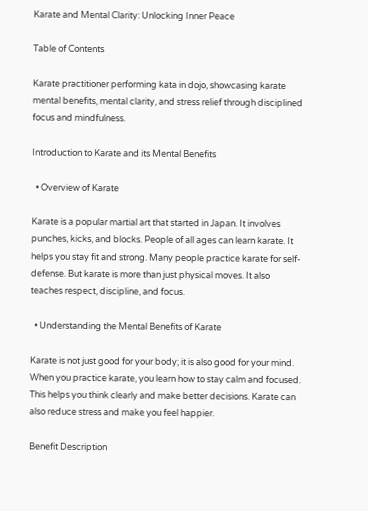Karate and Mental Clarity: Unlocking Inner Peace

Table of Contents

Karate practitioner performing kata in dojo, showcasing karate mental benefits, mental clarity, and stress relief through disciplined focus and mindfulness.

Introduction to Karate and its Mental Benefits

  • Overview of Karate

Karate is a popular martial art that started in Japan. It involves punches, kicks, and blocks. People of all ages can learn karate. It helps you stay fit and strong. Many people practice karate for self-defense. But karate is more than just physical moves. It also teaches respect, discipline, and focus.

  • Understanding the Mental Benefits of Karate

Karate is not just good for your body; it is also good for your mind. When you practice karate, you learn how to stay calm and focused. This helps you think clearly and make better decisions. Karate can also reduce stress and make you feel happier.

Benefit Description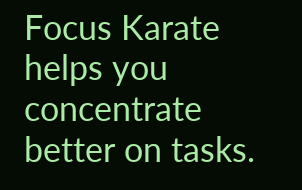Focus Karate helps you concentrate better on tasks.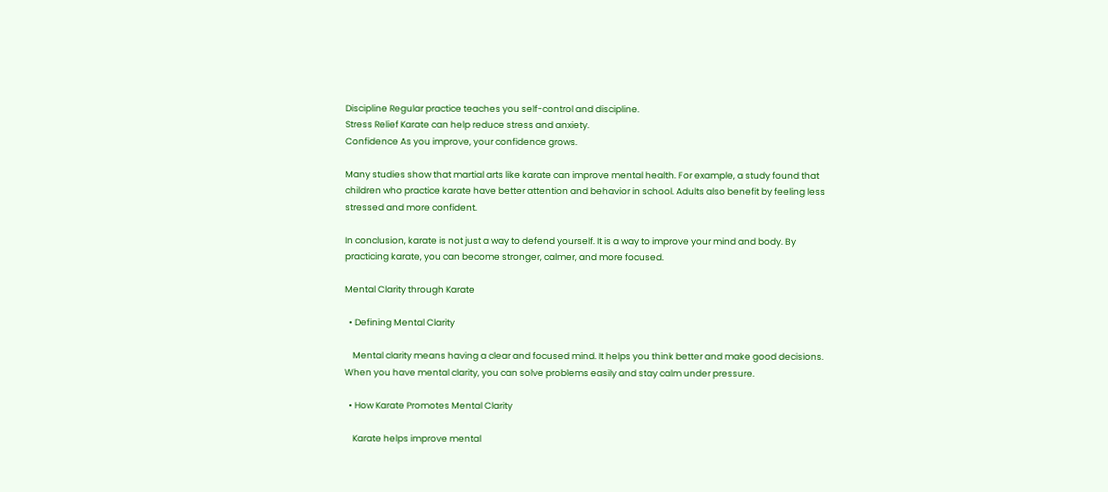Discipline Regular practice teaches you self-control and discipline.
Stress Relief Karate can help reduce stress and anxiety.
Confidence As you improve, your confidence grows.

Many studies show that martial arts like karate can improve mental health. For example, a study found that children who practice karate have better attention and behavior in school. Adults also benefit by feeling less stressed and more confident.

In conclusion, karate is not just a way to defend yourself. It is a way to improve your mind and body. By practicing karate, you can become stronger, calmer, and more focused.

Mental Clarity through Karate

  • Defining Mental Clarity

    Mental clarity means having a clear and focused mind. It helps you think better and make good decisions. When you have mental clarity, you can solve problems easily and stay calm under pressure.

  • How Karate Promotes Mental Clarity

    Karate helps improve mental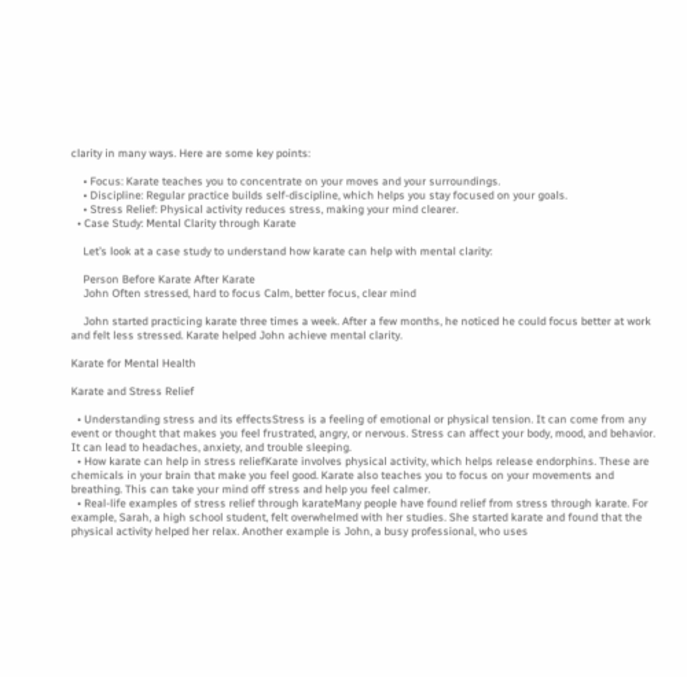clarity in many ways. Here are some key points:

    • Focus: Karate teaches you to concentrate on your moves and your surroundings.
    • Discipline: Regular practice builds self-discipline, which helps you stay focused on your goals.
    • Stress Relief: Physical activity reduces stress, making your mind clearer.
  • Case Study: Mental Clarity through Karate

    Let’s look at a case study to understand how karate can help with mental clarity:

    Person Before Karate After Karate
    John Often stressed, hard to focus Calm, better focus, clear mind

    John started practicing karate three times a week. After a few months, he noticed he could focus better at work and felt less stressed. Karate helped John achieve mental clarity.

Karate for Mental Health

Karate and Stress Relief

  • Understanding stress and its effectsStress is a feeling of emotional or physical tension. It can come from any event or thought that makes you feel frustrated, angry, or nervous. Stress can affect your body, mood, and behavior. It can lead to headaches, anxiety, and trouble sleeping.
  • How karate can help in stress reliefKarate involves physical activity, which helps release endorphins. These are chemicals in your brain that make you feel good. Karate also teaches you to focus on your movements and breathing. This can take your mind off stress and help you feel calmer.
  • Real-life examples of stress relief through karateMany people have found relief from stress through karate. For example, Sarah, a high school student, felt overwhelmed with her studies. She started karate and found that the physical activity helped her relax. Another example is John, a busy professional, who uses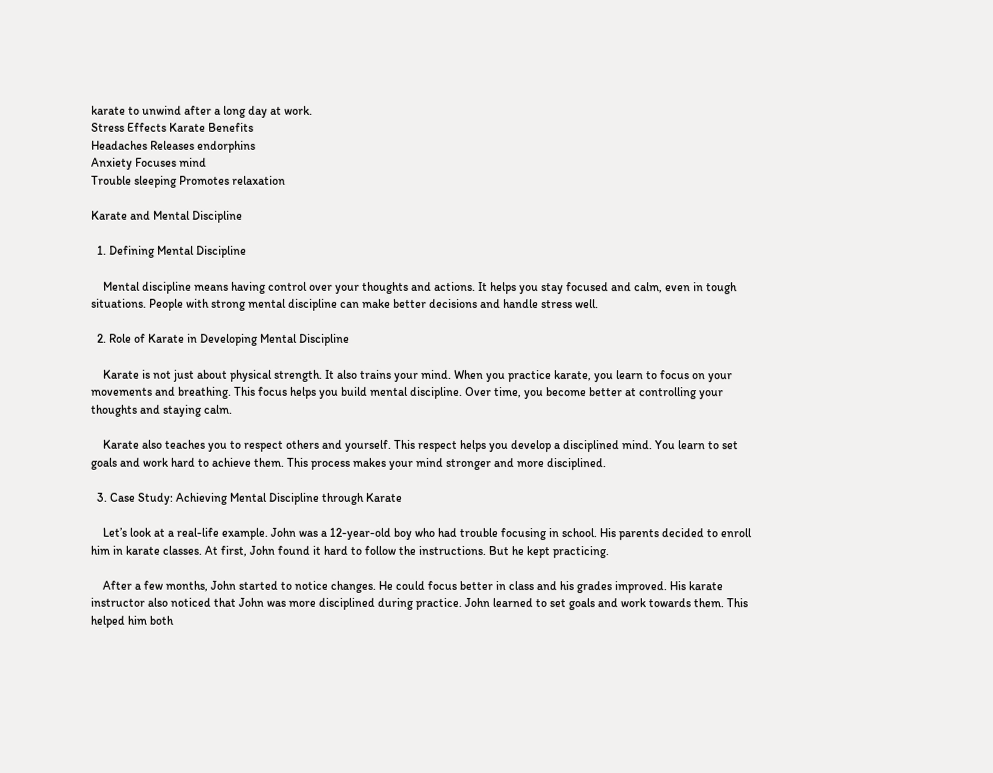karate to unwind after a long day at work.
Stress Effects Karate Benefits
Headaches Releases endorphins
Anxiety Focuses mind
Trouble sleeping Promotes relaxation

Karate and Mental Discipline

  1. Defining Mental Discipline

    Mental discipline means having control over your thoughts and actions. It helps you stay focused and calm, even in tough situations. People with strong mental discipline can make better decisions and handle stress well.

  2. Role of Karate in Developing Mental Discipline

    Karate is not just about physical strength. It also trains your mind. When you practice karate, you learn to focus on your movements and breathing. This focus helps you build mental discipline. Over time, you become better at controlling your thoughts and staying calm.

    Karate also teaches you to respect others and yourself. This respect helps you develop a disciplined mind. You learn to set goals and work hard to achieve them. This process makes your mind stronger and more disciplined.

  3. Case Study: Achieving Mental Discipline through Karate

    Let’s look at a real-life example. John was a 12-year-old boy who had trouble focusing in school. His parents decided to enroll him in karate classes. At first, John found it hard to follow the instructions. But he kept practicing.

    After a few months, John started to notice changes. He could focus better in class and his grades improved. His karate instructor also noticed that John was more disciplined during practice. John learned to set goals and work towards them. This helped him both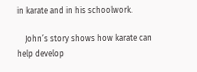in karate and in his schoolwork.

    John’s story shows how karate can help develop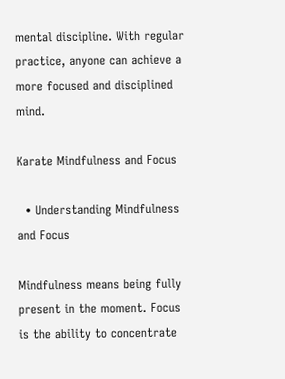mental discipline. With regular practice, anyone can achieve a more focused and disciplined mind.

Karate Mindfulness and Focus

  • Understanding Mindfulness and Focus

Mindfulness means being fully present in the moment. Focus is the ability to concentrate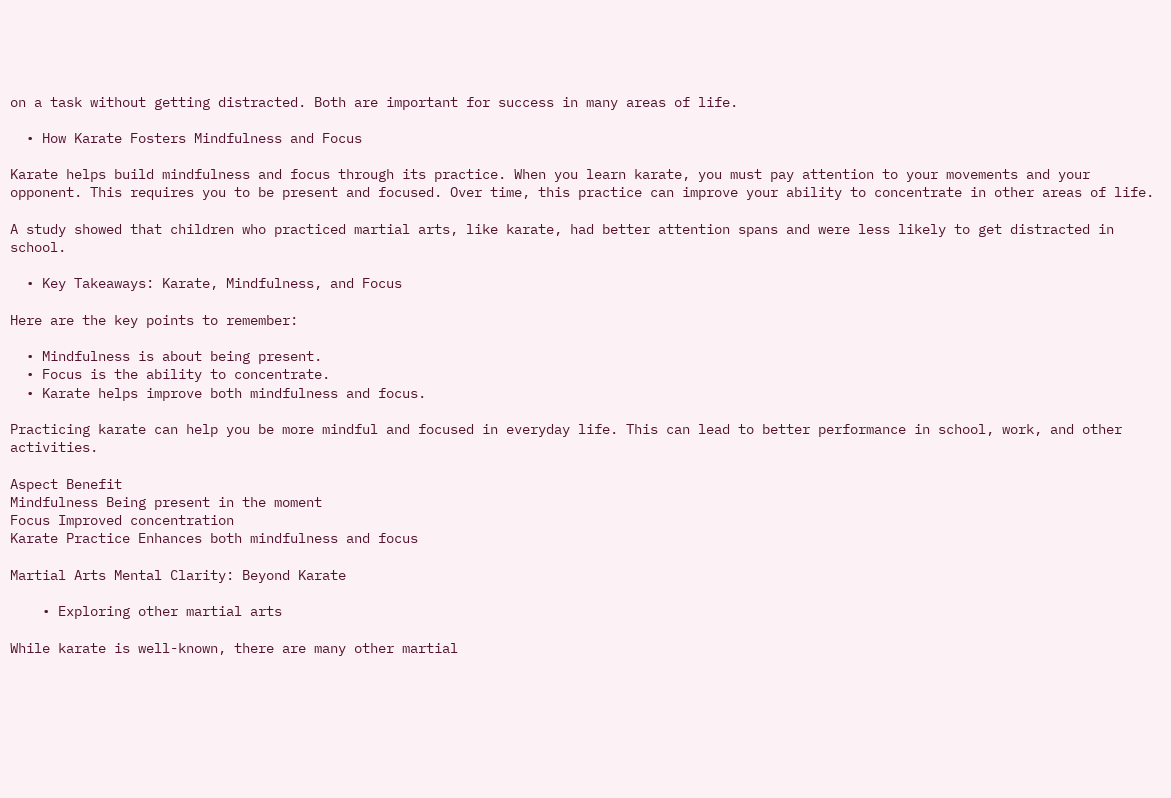on a task without getting distracted. Both are important for success in many areas of life.

  • How Karate Fosters Mindfulness and Focus

Karate helps build mindfulness and focus through its practice. When you learn karate, you must pay attention to your movements and your opponent. This requires you to be present and focused. Over time, this practice can improve your ability to concentrate in other areas of life.

A study showed that children who practiced martial arts, like karate, had better attention spans and were less likely to get distracted in school.

  • Key Takeaways: Karate, Mindfulness, and Focus

Here are the key points to remember:

  • Mindfulness is about being present.
  • Focus is the ability to concentrate.
  • Karate helps improve both mindfulness and focus.

Practicing karate can help you be more mindful and focused in everyday life. This can lead to better performance in school, work, and other activities.

Aspect Benefit
Mindfulness Being present in the moment
Focus Improved concentration
Karate Practice Enhances both mindfulness and focus

Martial Arts Mental Clarity: Beyond Karate

    • Exploring other martial arts

While karate is well-known, there are many other martial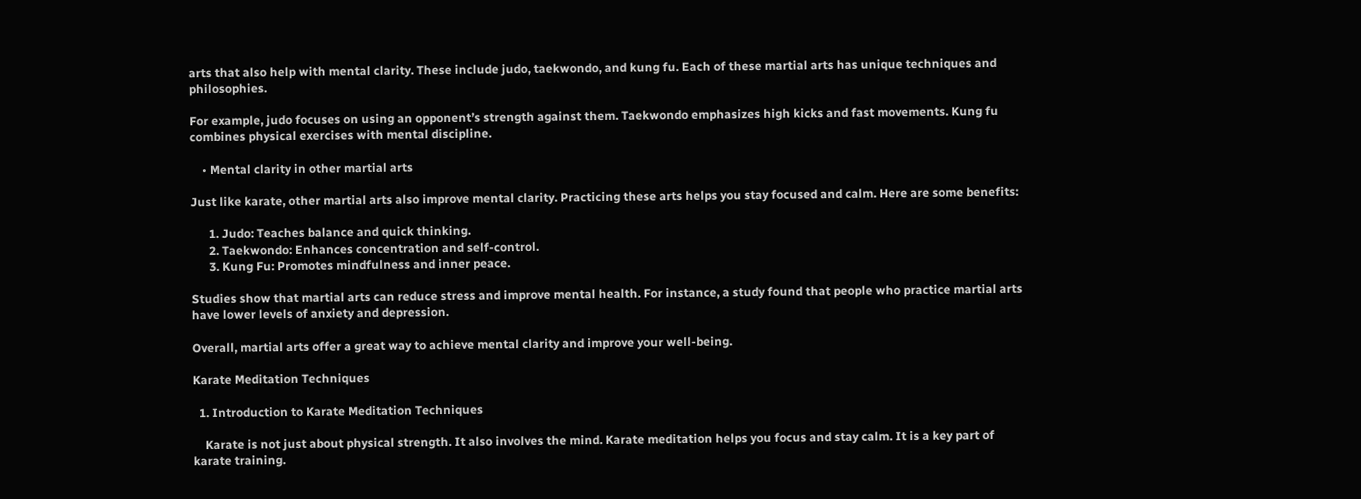arts that also help with mental clarity. These include judo, taekwondo, and kung fu. Each of these martial arts has unique techniques and philosophies.

For example, judo focuses on using an opponent’s strength against them. Taekwondo emphasizes high kicks and fast movements. Kung fu combines physical exercises with mental discipline.

    • Mental clarity in other martial arts

Just like karate, other martial arts also improve mental clarity. Practicing these arts helps you stay focused and calm. Here are some benefits:

      1. Judo: Teaches balance and quick thinking.
      2. Taekwondo: Enhances concentration and self-control.
      3. Kung Fu: Promotes mindfulness and inner peace.

Studies show that martial arts can reduce stress and improve mental health. For instance, a study found that people who practice martial arts have lower levels of anxiety and depression.

Overall, martial arts offer a great way to achieve mental clarity and improve your well-being.

Karate Meditation Techniques

  1. Introduction to Karate Meditation Techniques

    Karate is not just about physical strength. It also involves the mind. Karate meditation helps you focus and stay calm. It is a key part of karate training.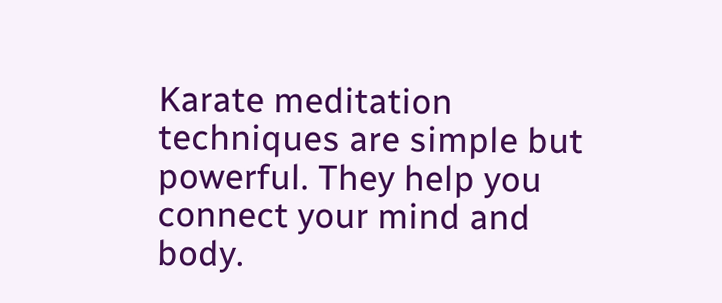Karate meditation techniques are simple but powerful. They help you connect your mind and body.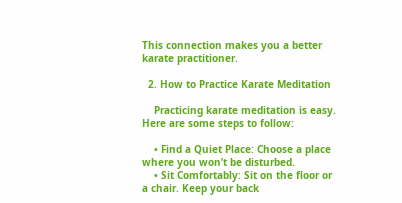This connection makes you a better karate practitioner.

  2. How to Practice Karate Meditation

    Practicing karate meditation is easy. Here are some steps to follow:

    • Find a Quiet Place: Choose a place where you won’t be disturbed.
    • Sit Comfortably: Sit on the floor or a chair. Keep your back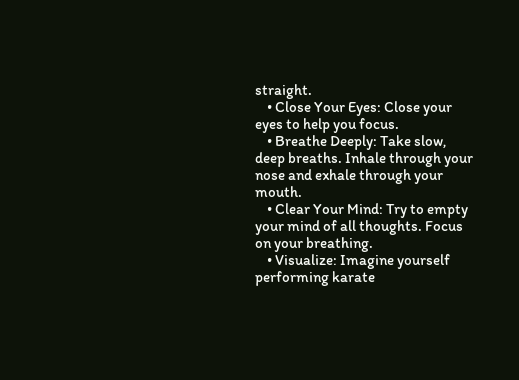straight.
    • Close Your Eyes: Close your eyes to help you focus.
    • Breathe Deeply: Take slow, deep breaths. Inhale through your nose and exhale through your mouth.
    • Clear Your Mind: Try to empty your mind of all thoughts. Focus on your breathing.
    • Visualize: Imagine yourself performing karate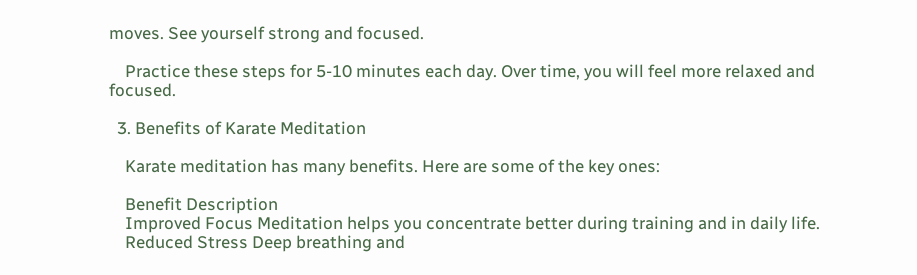moves. See yourself strong and focused.

    Practice these steps for 5-10 minutes each day. Over time, you will feel more relaxed and focused.

  3. Benefits of Karate Meditation

    Karate meditation has many benefits. Here are some of the key ones:

    Benefit Description
    Improved Focus Meditation helps you concentrate better during training and in daily life.
    Reduced Stress Deep breathing and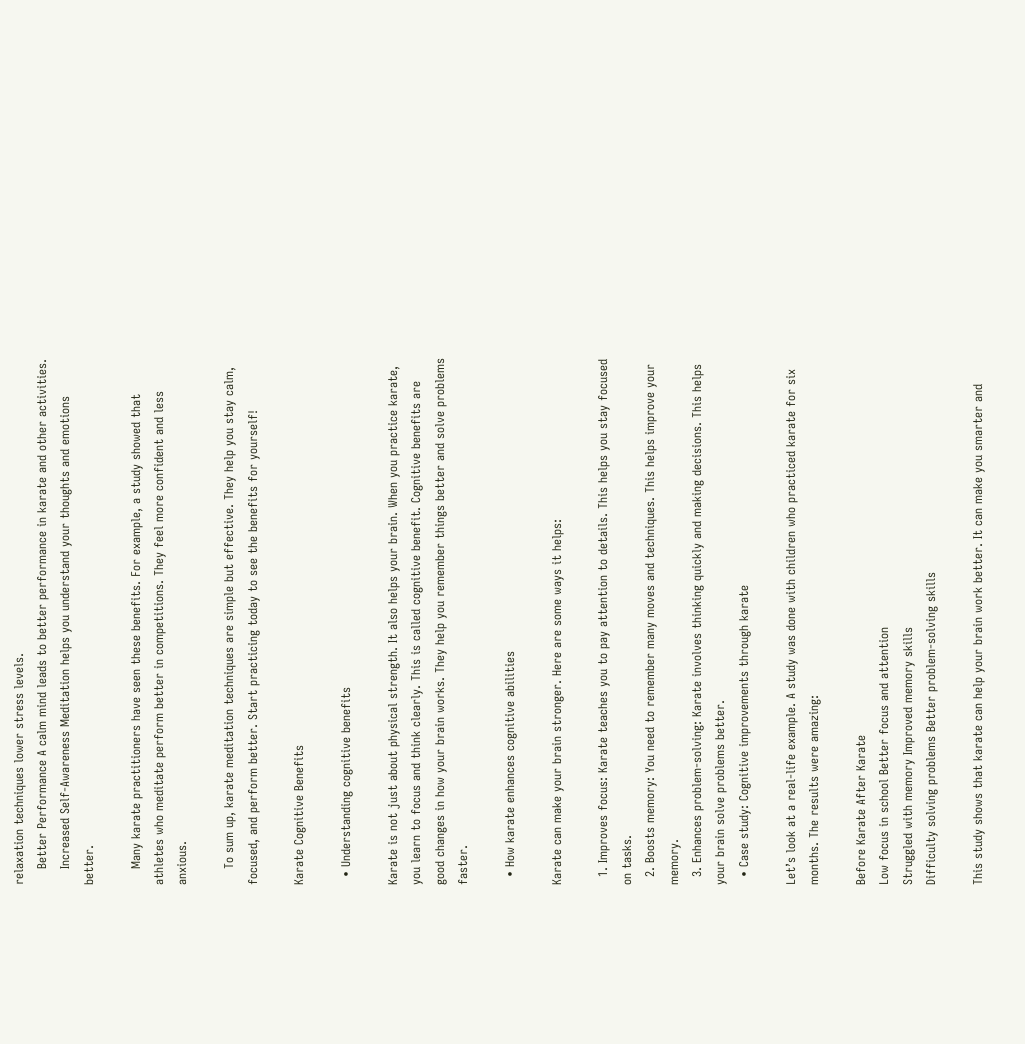relaxation techniques lower stress levels.
    Better Performance A calm mind leads to better performance in karate and other activities.
    Increased Self-Awareness Meditation helps you understand your thoughts and emotions better.

    Many karate practitioners have seen these benefits. For example, a study showed that athletes who meditate perform better in competitions. They feel more confident and less anxious.

    To sum up, karate meditation techniques are simple but effective. They help you stay calm, focused, and perform better. Start practicing today to see the benefits for yourself!

Karate Cognitive Benefits

  • Understanding cognitive benefits

Karate is not just about physical strength. It also helps your brain. When you practice karate, you learn to focus and think clearly. This is called cognitive benefit. Cognitive benefits are good changes in how your brain works. They help you remember things better and solve problems faster.

  • How karate enhances cognitive abilities

Karate can make your brain stronger. Here are some ways it helps:

  1. Improves focus: Karate teaches you to pay attention to details. This helps you stay focused on tasks.
  2. Boosts memory: You need to remember many moves and techniques. This helps improve your memory.
  3. Enhances problem-solving: Karate involves thinking quickly and making decisions. This helps your brain solve problems better.
  • Case study: Cognitive improvements through karate

Let’s look at a real-life example. A study was done with children who practiced karate for six months. The results were amazing:

Before Karate After Karate
Low focus in school Better focus and attention
Struggled with memory Improved memory skills
Difficulty solving problems Better problem-solving skills

This study shows that karate can help your brain work better. It can make you smarter and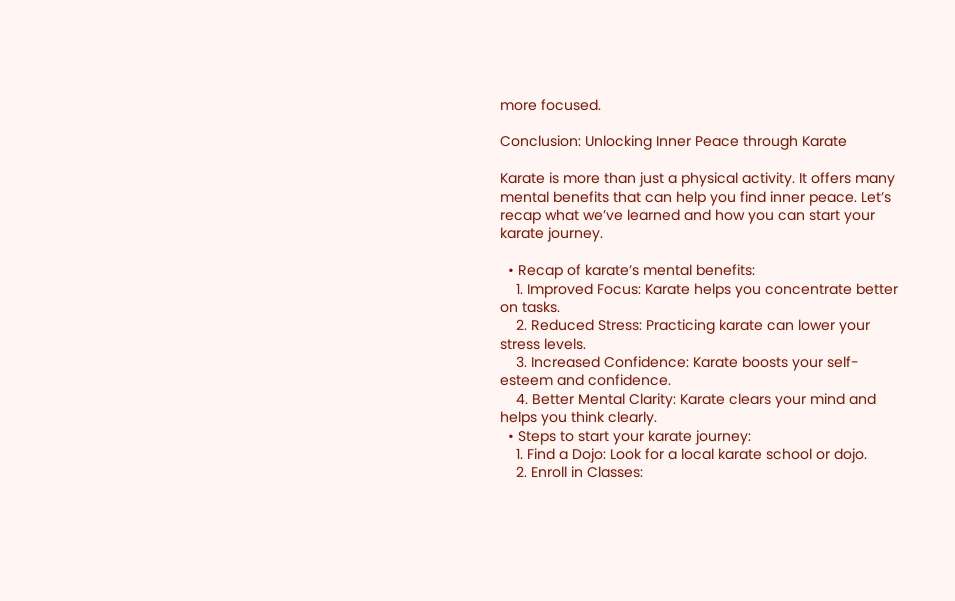more focused.

Conclusion: Unlocking Inner Peace through Karate

Karate is more than just a physical activity. It offers many mental benefits that can help you find inner peace. Let’s recap what we’ve learned and how you can start your karate journey.

  • Recap of karate’s mental benefits:
    1. Improved Focus: Karate helps you concentrate better on tasks.
    2. Reduced Stress: Practicing karate can lower your stress levels.
    3. Increased Confidence: Karate boosts your self-esteem and confidence.
    4. Better Mental Clarity: Karate clears your mind and helps you think clearly.
  • Steps to start your karate journey:
    1. Find a Dojo: Look for a local karate school or dojo.
    2. Enroll in Classes: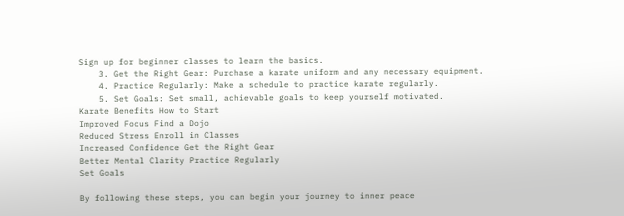Sign up for beginner classes to learn the basics.
    3. Get the Right Gear: Purchase a karate uniform and any necessary equipment.
    4. Practice Regularly: Make a schedule to practice karate regularly.
    5. Set Goals: Set small, achievable goals to keep yourself motivated.
Karate Benefits How to Start
Improved Focus Find a Dojo
Reduced Stress Enroll in Classes
Increased Confidence Get the Right Gear
Better Mental Clarity Practice Regularly
Set Goals

By following these steps, you can begin your journey to inner peace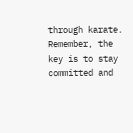through karate. Remember, the key is to stay committed and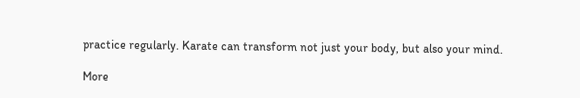practice regularly. Karate can transform not just your body, but also your mind.

More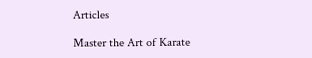Articles

Master the Art of Karate